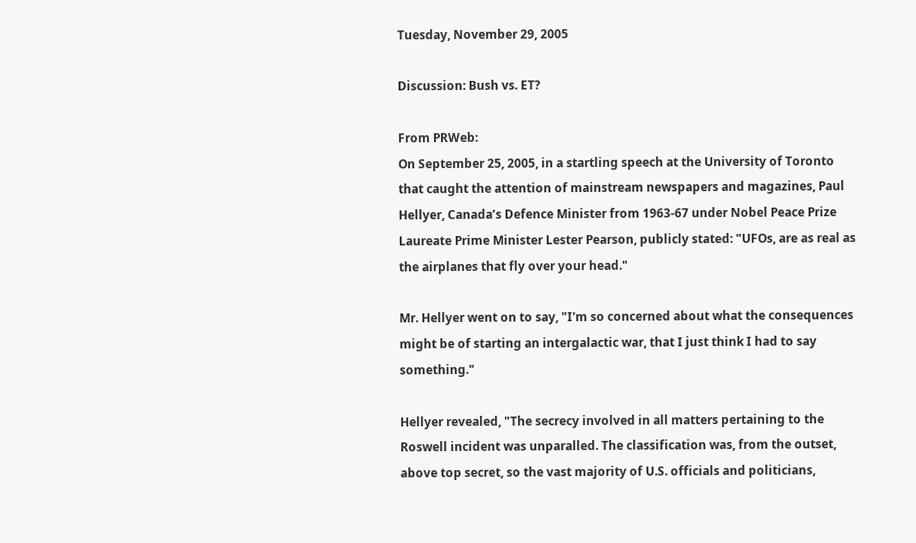Tuesday, November 29, 2005

Discussion: Bush vs. ET?

From PRWeb:
On September 25, 2005, in a startling speech at the University of Toronto that caught the attention of mainstream newspapers and magazines, Paul Hellyer, Canada’s Defence Minister from 1963-67 under Nobel Peace Prize Laureate Prime Minister Lester Pearson, publicly stated: "UFOs, are as real as the airplanes that fly over your head."

Mr. Hellyer went on to say, "I'm so concerned about what the consequences might be of starting an intergalactic war, that I just think I had to say something."

Hellyer revealed, "The secrecy involved in all matters pertaining to the Roswell incident was unparalled. The classification was, from the outset, above top secret, so the vast majority of U.S. officials and politicians,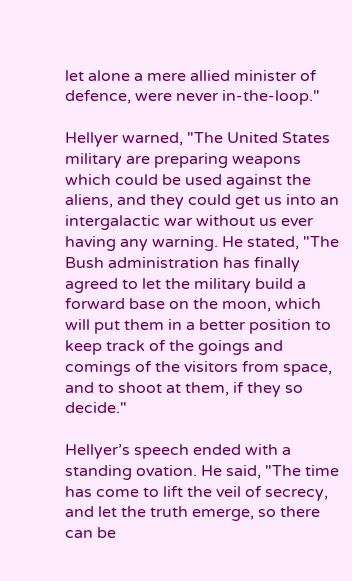let alone a mere allied minister of defence, were never in-the-loop."

Hellyer warned, "The United States military are preparing weapons which could be used against the aliens, and they could get us into an intergalactic war without us ever having any warning. He stated, "The Bush administration has finally agreed to let the military build a forward base on the moon, which will put them in a better position to keep track of the goings and comings of the visitors from space, and to shoot at them, if they so decide."

Hellyer’s speech ended with a standing ovation. He said, "The time has come to lift the veil of secrecy, and let the truth emerge, so there can be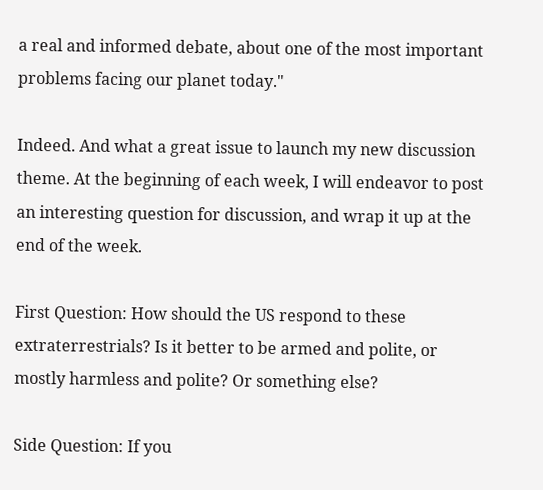a real and informed debate, about one of the most important problems facing our planet today."

Indeed. And what a great issue to launch my new discussion theme. At the beginning of each week, I will endeavor to post an interesting question for discussion, and wrap it up at the end of the week.

First Question: How should the US respond to these extraterrestrials? Is it better to be armed and polite, or mostly harmless and polite? Or something else?

Side Question: If you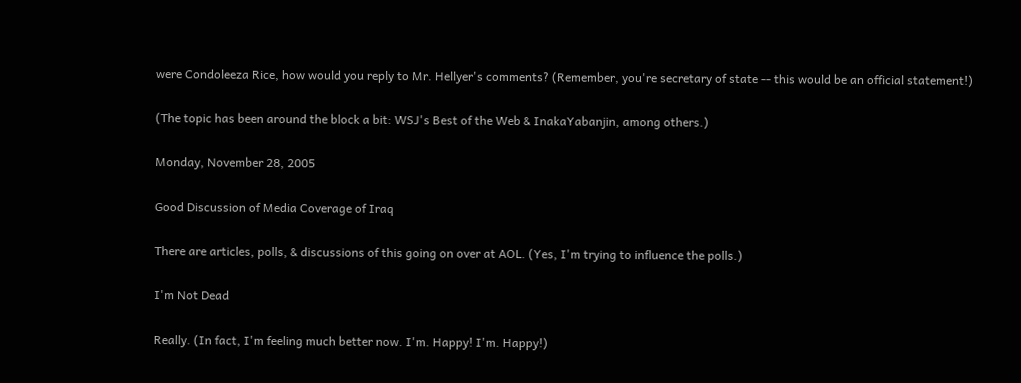were Condoleeza Rice, how would you reply to Mr. Hellyer's comments? (Remember, you're secretary of state -- this would be an official statement!)

(The topic has been around the block a bit: WSJ's Best of the Web & InakaYabanjin, among others.)

Monday, November 28, 2005

Good Discussion of Media Coverage of Iraq

There are articles, polls, & discussions of this going on over at AOL. (Yes, I'm trying to influence the polls.)

I'm Not Dead

Really. (In fact, I'm feeling much better now. I'm. Happy! I'm. Happy!)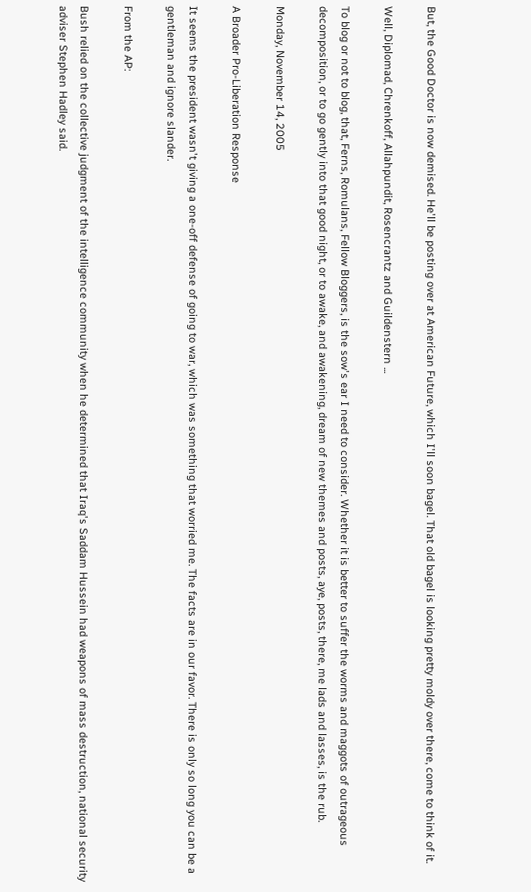But, the Good Doctor is now demised. He'll be posting over at American Future, which I'll soon bagel. That old bagel is looking pretty moldy over there, come to think of it.

Well, Diplomad, Chrenkoff, Allahpundit, Rosencrantz and Guildenstern ...

To blog or not to blog, that, Ferns, Romulans, Fellow Bloggers, is the sow's ear I need to consider. Whether it is better to suffer the worms and maggots of outrageous decomposition, or to go gently into that good night, or to awake, and awakening, dream of new themes and posts, aye, posts, there, me lads and lasses, is the rub.

Monday, November 14, 2005

A Broader Pro-Liberation Response

It seems the president wasn't giving a one-off defense of going to war, which was something that worried me. The facts are in our favor. There is only so long you can be a gentleman and ignore slander.

From the AP:

Bush relied on the collective judgment of the intelligence community when he determined that Iraq's Saddam Hussein had weapons of mass destruction, national security adviser Stephen Hadley said.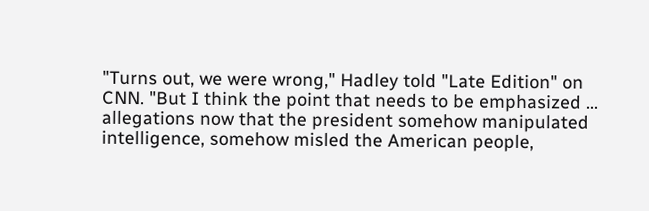"Turns out, we were wrong," Hadley told "Late Edition" on CNN. "But I think the point that needs to be emphasized ... allegations now that the president somehow manipulated intelligence, somehow misled the American people,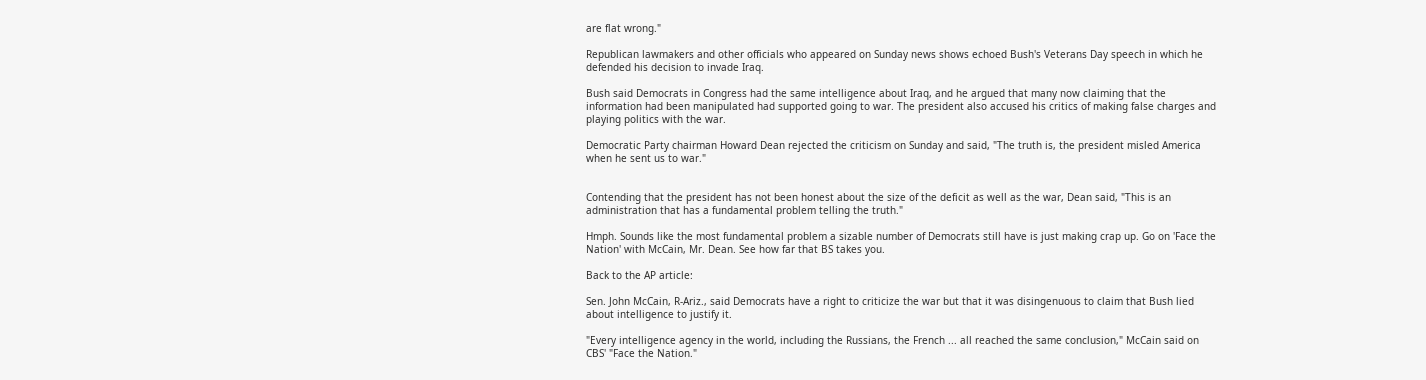are flat wrong."

Republican lawmakers and other officials who appeared on Sunday news shows echoed Bush's Veterans Day speech in which he defended his decision to invade Iraq.

Bush said Democrats in Congress had the same intelligence about Iraq, and he argued that many now claiming that the information had been manipulated had supported going to war. The president also accused his critics of making false charges and playing politics with the war.

Democratic Party chairman Howard Dean rejected the criticism on Sunday and said, "The truth is, the president misled America when he sent us to war."


Contending that the president has not been honest about the size of the deficit as well as the war, Dean said, "This is an administration that has a fundamental problem telling the truth."

Hmph. Sounds like the most fundamental problem a sizable number of Democrats still have is just making crap up. Go on 'Face the Nation' with McCain, Mr. Dean. See how far that BS takes you.

Back to the AP article:

Sen. John McCain, R-Ariz., said Democrats have a right to criticize the war but that it was disingenuous to claim that Bush lied about intelligence to justify it.

"Every intelligence agency in the world, including the Russians, the French ... all reached the same conclusion," McCain said on CBS' "Face the Nation."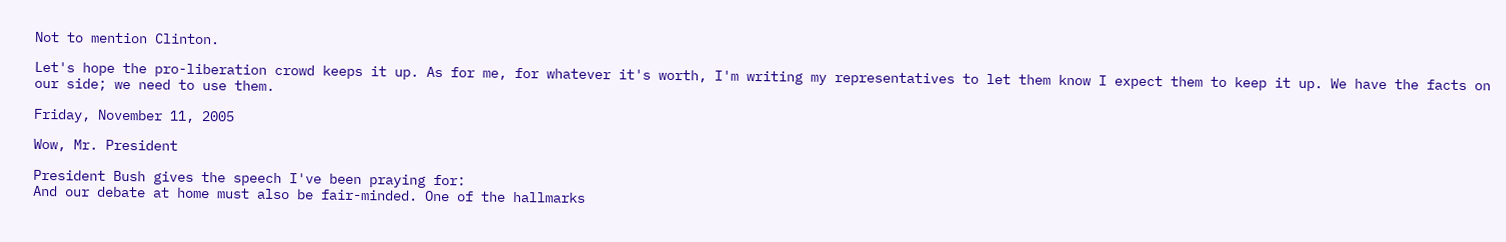Not to mention Clinton.

Let's hope the pro-liberation crowd keeps it up. As for me, for whatever it's worth, I'm writing my representatives to let them know I expect them to keep it up. We have the facts on our side; we need to use them.

Friday, November 11, 2005

Wow, Mr. President

President Bush gives the speech I've been praying for:
And our debate at home must also be fair-minded. One of the hallmarks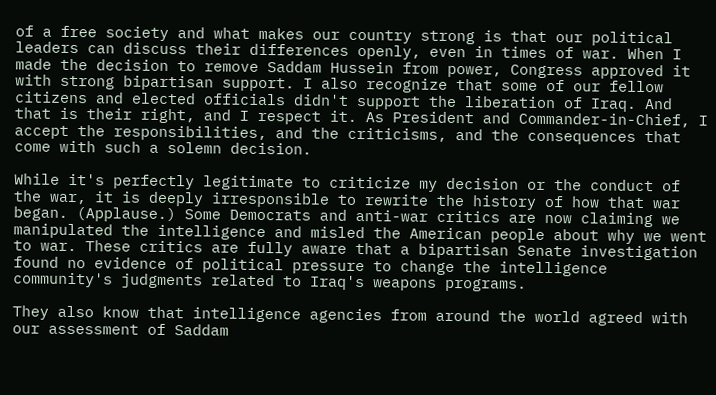of a free society and what makes our country strong is that our political leaders can discuss their differences openly, even in times of war. When I made the decision to remove Saddam Hussein from power, Congress approved it with strong bipartisan support. I also recognize that some of our fellow citizens and elected officials didn't support the liberation of Iraq. And that is their right, and I respect it. As President and Commander-in-Chief, I accept the responsibilities, and the criticisms, and the consequences that come with such a solemn decision.

While it's perfectly legitimate to criticize my decision or the conduct of the war, it is deeply irresponsible to rewrite the history of how that war began. (Applause.) Some Democrats and anti-war critics are now claiming we manipulated the intelligence and misled the American people about why we went to war. These critics are fully aware that a bipartisan Senate investigation found no evidence of political pressure to change the intelligence community's judgments related to Iraq's weapons programs.

They also know that intelligence agencies from around the world agreed with our assessment of Saddam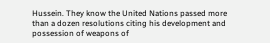Hussein. They know the United Nations passed more than a dozen resolutions citing his development and possession of weapons of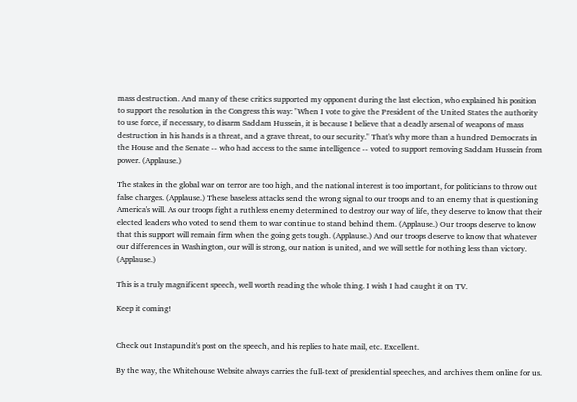mass destruction. And many of these critics supported my opponent during the last election, who explained his position to support the resolution in the Congress this way: "When I vote to give the President of the United States the authority to use force, if necessary, to disarm Saddam Hussein, it is because I believe that a deadly arsenal of weapons of mass destruction in his hands is a threat, and a grave threat, to our security." That's why more than a hundred Democrats in the House and the Senate -- who had access to the same intelligence -- voted to support removing Saddam Hussein from power. (Applause.)

The stakes in the global war on terror are too high, and the national interest is too important, for politicians to throw out false charges. (Applause.) These baseless attacks send the wrong signal to our troops and to an enemy that is questioning America's will. As our troops fight a ruthless enemy determined to destroy our way of life, they deserve to know that their elected leaders who voted to send them to war continue to stand behind them. (Applause.) Our troops deserve to know that this support will remain firm when the going gets tough. (Applause.) And our troops deserve to know that whatever our differences in Washington, our will is strong, our nation is united, and we will settle for nothing less than victory. (Applause.)

This is a truly magnificent speech, well worth reading the whole thing. I wish I had caught it on TV.

Keep it coming!


Check out Instapundit's post on the speech, and his replies to hate mail, etc. Excellent.

By the way, the Whitehouse Website always carries the full-text of presidential speeches, and archives them online for us.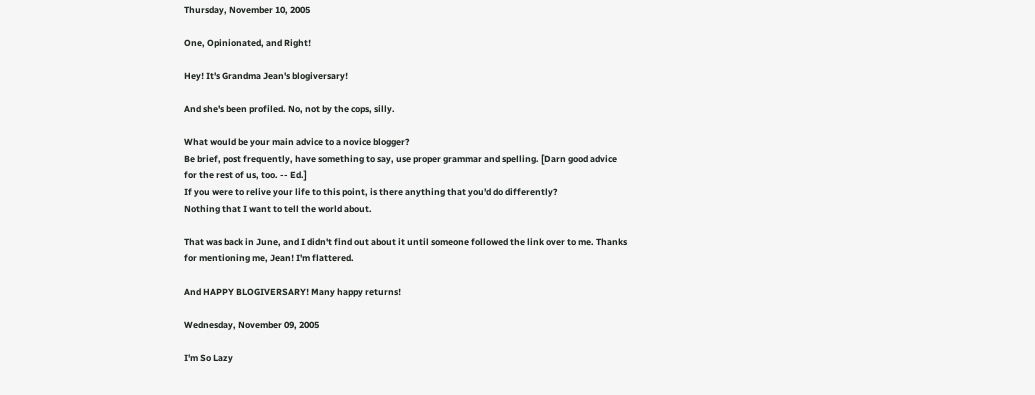Thursday, November 10, 2005

One, Opinionated, and Right!

Hey! It's Grandma Jean's blogiversary!

And she's been profiled. No, not by the cops, silly.

What would be your main advice to a novice blogger?
Be brief, post frequently, have something to say, use proper grammar and spelling. [Darn good advice for the rest of us, too. -- Ed.]
If you were to relive your life to this point, is there anything that you'd do differently?
Nothing that I want to tell the world about.

That was back in June, and I didn't find out about it until someone followed the link over to me. Thanks for mentioning me, Jean! I'm flattered.

And HAPPY BLOGIVERSARY! Many happy returns!

Wednesday, November 09, 2005

I'm So Lazy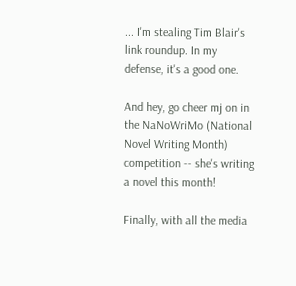... I'm stealing Tim Blair's link roundup. In my defense, it's a good one.

And hey, go cheer mj on in the NaNoWriMo (National Novel Writing Month) competition -- she's writing a novel this month!

Finally, with all the media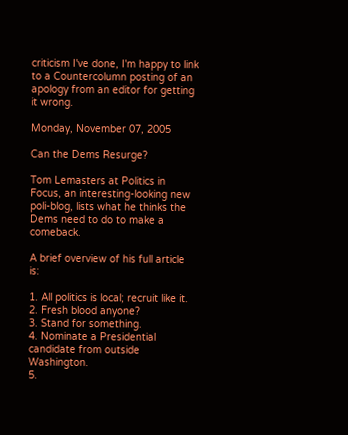criticism I've done, I'm happy to link to a Countercolumn posting of an apology from an editor for getting it wrong.

Monday, November 07, 2005

Can the Dems Resurge?

Tom Lemasters at Politics in Focus, an interesting-looking new poli-blog, lists what he thinks the Dems need to do to make a comeback.

A brief overview of his full article is:

1. All politics is local; recruit like it.
2. Fresh blood anyone?
3. Stand for something.
4. Nominate a Presidential candidate from outside Washington.
5.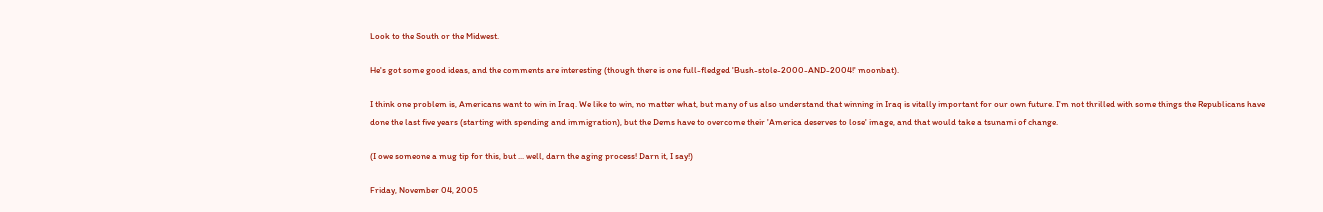Look to the South or the Midwest.

He's got some good ideas, and the comments are interesting (though there is one full-fledged 'Bush-stole-2000-AND-2004!' moonbat).

I think one problem is, Americans want to win in Iraq. We like to win, no matter what, but many of us also understand that winning in Iraq is vitally important for our own future. I'm not thrilled with some things the Republicans have done the last five years (starting with spending and immigration), but the Dems have to overcome their 'America deserves to lose' image, and that would take a tsunami of change.

(I owe someone a mug tip for this, but ... well, darn the aging process! Darn it, I say!)

Friday, November 04, 2005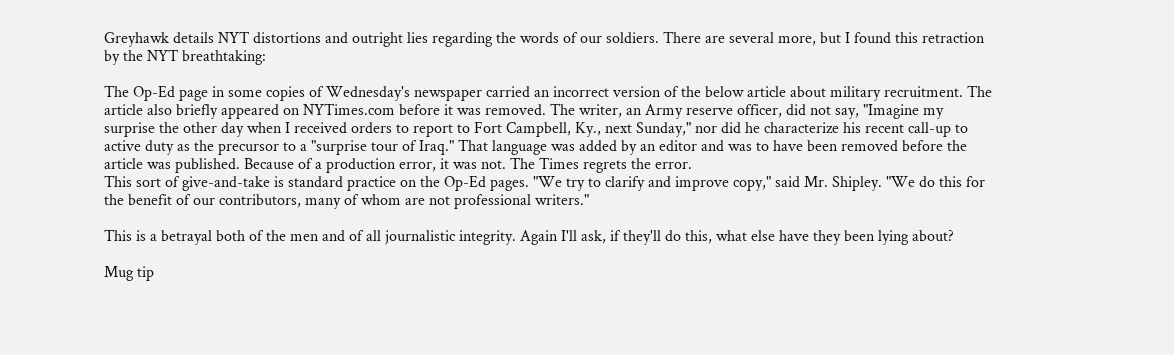Greyhawk details NYT distortions and outright lies regarding the words of our soldiers. There are several more, but I found this retraction by the NYT breathtaking:

The Op-Ed page in some copies of Wednesday's newspaper carried an incorrect version of the below article about military recruitment. The article also briefly appeared on NYTimes.com before it was removed. The writer, an Army reserve officer, did not say, "Imagine my surprise the other day when I received orders to report to Fort Campbell, Ky., next Sunday," nor did he characterize his recent call-up to active duty as the precursor to a "surprise tour of Iraq." That language was added by an editor and was to have been removed before the article was published. Because of a production error, it was not. The Times regrets the error.
This sort of give-and-take is standard practice on the Op-Ed pages. "We try to clarify and improve copy," said Mr. Shipley. "We do this for the benefit of our contributors, many of whom are not professional writers."

This is a betrayal both of the men and of all journalistic integrity. Again I'll ask, if they'll do this, what else have they been lying about?

Mug tip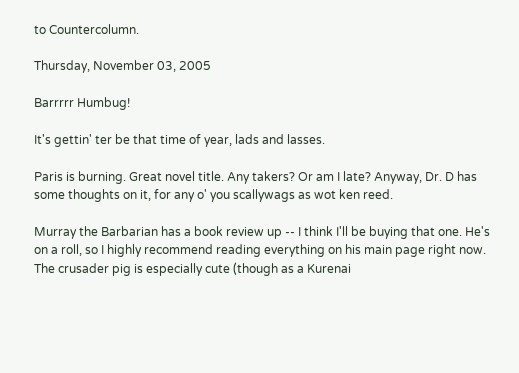to Countercolumn.

Thursday, November 03, 2005

Barrrrr Humbug!

It's gettin' ter be that time of year, lads and lasses.

Paris is burning. Great novel title. Any takers? Or am I late? Anyway, Dr. D has some thoughts on it, for any o' you scallywags as wot ken reed.

Murray the Barbarian has a book review up -- I think I'll be buying that one. He's on a roll, so I highly recommend reading everything on his main page right now. The crusader pig is especially cute (though as a Kurenai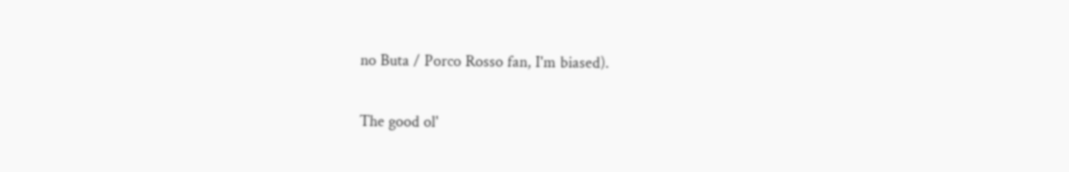no Buta / Porco Rosso fan, I'm biased).

The good ol'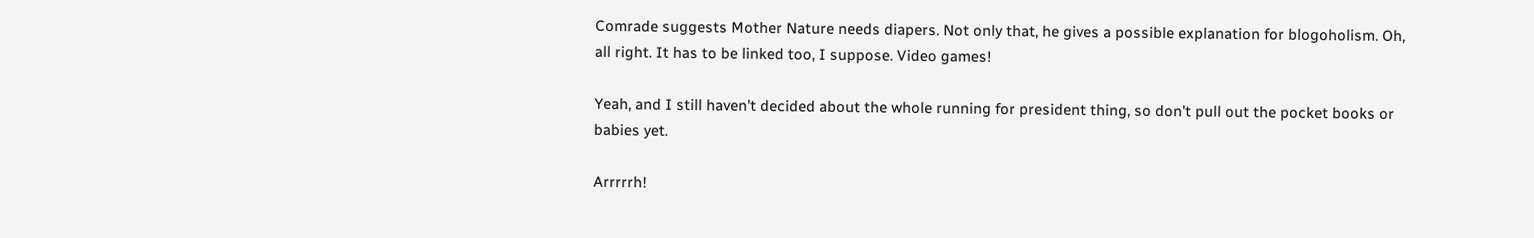Comrade suggests Mother Nature needs diapers. Not only that, he gives a possible explanation for blogoholism. Oh, all right. It has to be linked too, I suppose. Video games!

Yeah, and I still haven't decided about the whole running for president thing, so don't pull out the pocket books or babies yet.

Arrrrrh!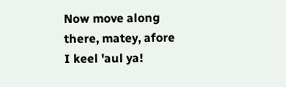Now move along there, matey, afore I keel 'aul ya!